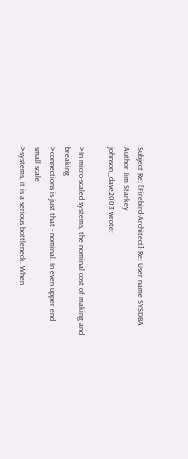Subject Re: [Firebird-Architect] Re: User name SYSDBA
Author Jim Starkey
johnson_dave2003 wrote:

>In micro-scaled systems, the nominal cost of making and breaking
>connections is just that - nominal. In even upper end small scale
>systems, it is a serious bottleneck. When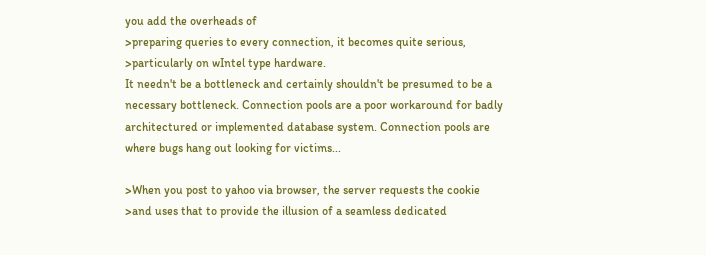you add the overheads of
>preparing queries to every connection, it becomes quite serious,
>particularly on wIntel type hardware.
It needn't be a bottleneck and certainly shouldn't be presumed to be a
necessary bottleneck. Connection pools are a poor workaround for badly
architectured or implemented database system. Connection pools are
where bugs hang out looking for victims...

>When you post to yahoo via browser, the server requests the cookie
>and uses that to provide the illusion of a seamless dedicated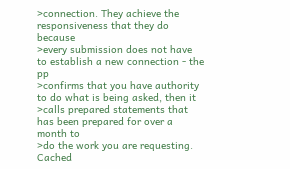>connection. They achieve the responsiveness that they do because
>every submission does not have to establish a new connection - the pp
>confirms that you have authority to do what is being asked, then it
>calls prepared statements that has been prepared for over a month to
>do the work you are requesting.
Cached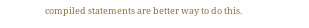compiled statements are better way to do this.